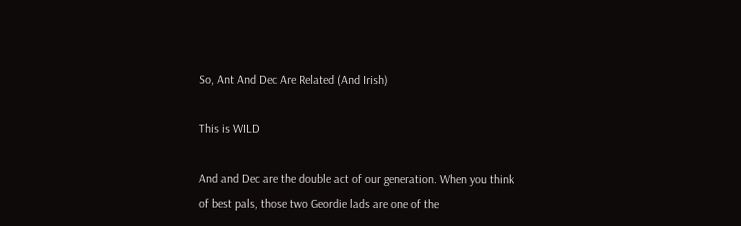So, Ant And Dec Are Related (And Irish)

This is WILD

And and Dec are the double act of our generation. When you think of best pals, those two Geordie lads are one of the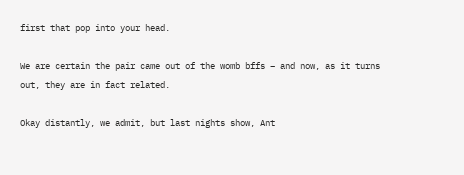first that pop into your head.

We are certain the pair came out of the womb bffs – and now, as it turns out, they are in fact related.

Okay distantly, we admit, but last nights show, Ant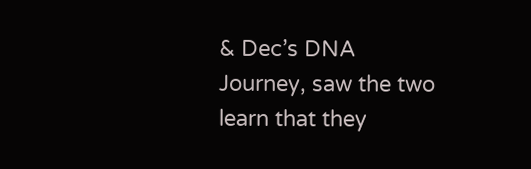& Dec’s DNA Journey, saw the two learn that they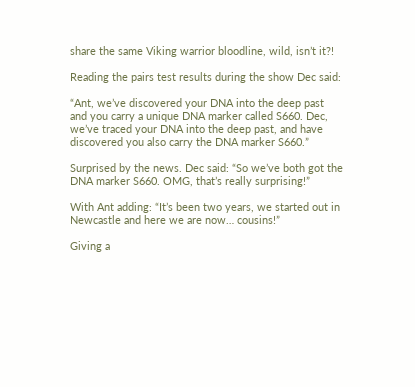share the same Viking warrior bloodline, wild, isn’t it?!

Reading the pairs test results during the show Dec said:

“Ant, we’ve discovered your DNA into the deep past and you carry a unique DNA marker called S660. Dec, we’ve traced your DNA into the deep past, and have discovered you also carry the DNA marker S660.”

Surprised by the news. Dec said: “So we’ve both got the DNA marker S660. OMG, that’s really surprising!”

With Ant adding: “It’s been two years, we started out in Newcastle and here we are now… cousins!”

Giving a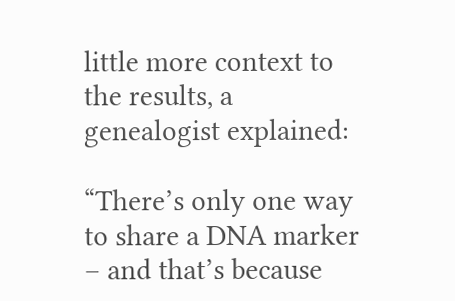little more context to the results, a genealogist explained:

“There’s only one way to share a DNA marker – and that’s because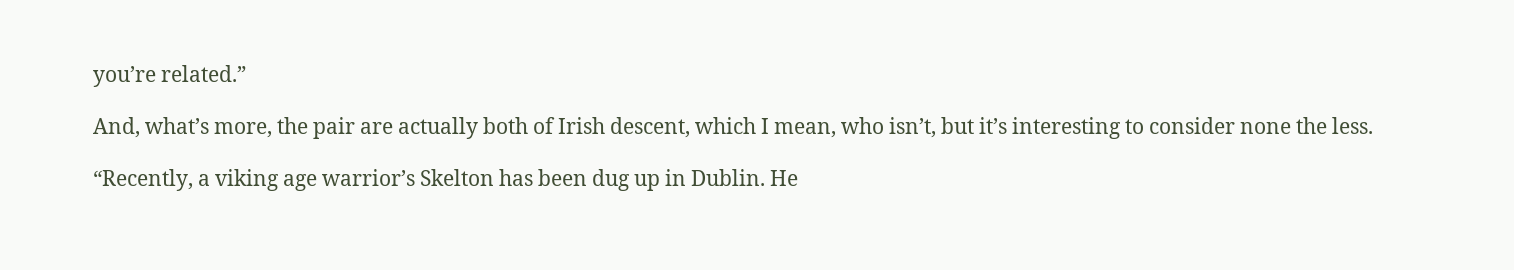you’re related.”

And, what’s more, the pair are actually both of Irish descent, which I mean, who isn’t, but it’s interesting to consider none the less.

“Recently, a viking age warrior’s Skelton has been dug up in Dublin. He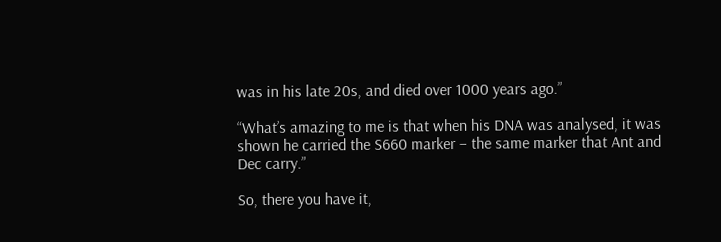was in his late 20s, and died over 1000 years ago.”

“What’s amazing to me is that when his DNA was analysed, it was shown he carried the S660 marker – the same marker that Ant and Dec carry.”

So, there you have it,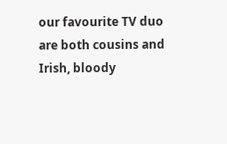our favourite TV duo are both cousins and Irish, bloody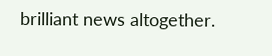brilliant news altogether.